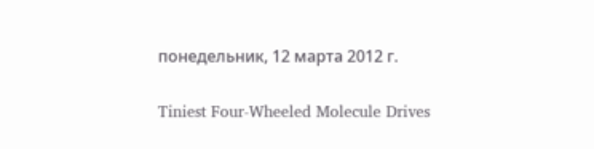понедельник, 12 марта 2012 г.

Tiniest Four-Wheeled Molecule Drives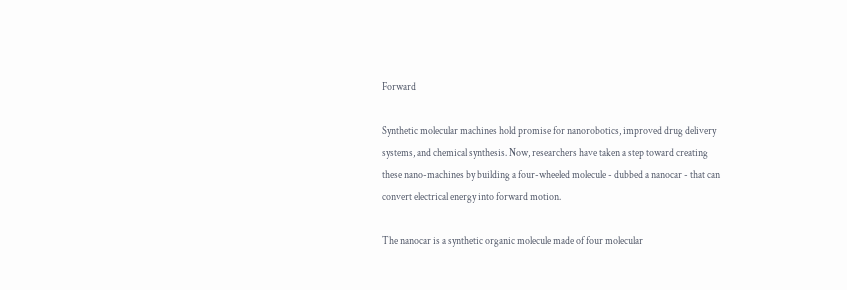Forward

Synthetic molecular machines hold promise for nanorobotics, improved drug delivery systems, and chemical synthesis. Now, researchers have taken a step toward creating these nano-machines by building a four-wheeled molecule - dubbed a nanocar - that can convert electrical energy into forward motion.

The nanocar is a synthetic organic molecule made of four molecular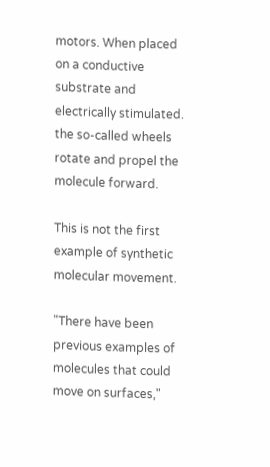motors. When placed on a conductive substrate and electrically stimulated. the so-called wheels rotate and propel the molecule forward.

This is not the first example of synthetic molecular movement.

"There have been previous examples of molecules that could move on surfaces,"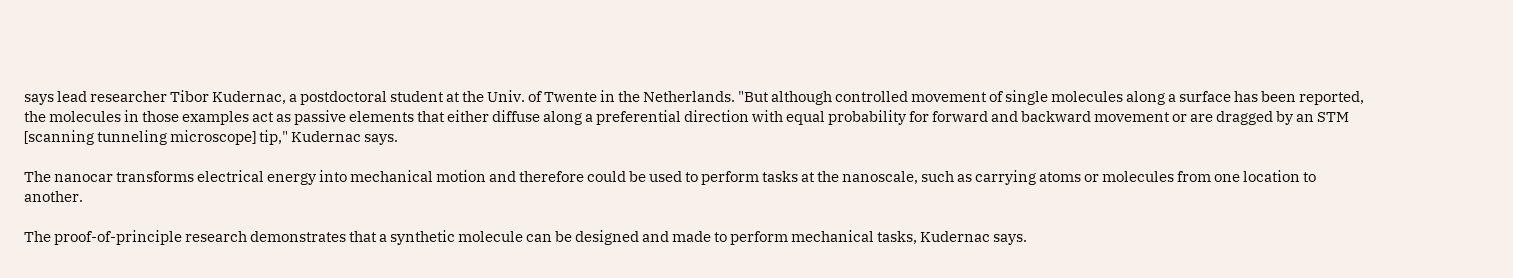says lead researcher Tibor Kudernac, a postdoctoral student at the Univ. of Twente in the Netherlands. "But although controlled movement of single molecules along a surface has been reported, the molecules in those examples act as passive elements that either diffuse along a preferential direction with equal probability for forward and backward movement or are dragged by an STM [scanning tunneling microscope] tip," Kudernac says.

The nanocar transforms electrical energy into mechanical motion and therefore could be used to perform tasks at the nanoscale, such as carrying atoms or molecules from one location to another.

The proof-of-principle research demonstrates that a synthetic molecule can be designed and made to perform mechanical tasks, Kudernac says.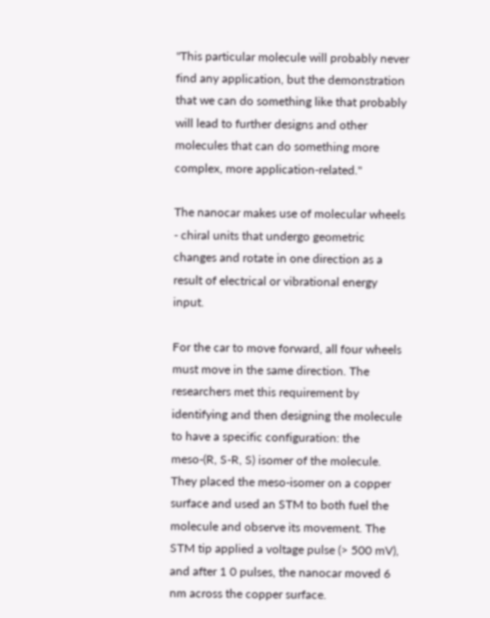"This particular molecule will probably never find any application, but the demonstration that we can do something like that probably will lead to further designs and other molecules that can do something more complex, more application-related."

The nanocar makes use of molecular wheels - chiral units that undergo geometric changes and rotate in one direction as a result of electrical or vibrational energy input.

For the car to move forward, all four wheels must move in the same direction. The researchers met this requirement by identifying and then designing the molecule to have a specific configuration: the meso-(R, S-R, S) isomer of the molecule. They placed the meso-isomer on a copper surface and used an STM to both fuel the molecule and observe its movement. The STM tip applied a voltage pulse (> 500 mV), and after 1 0 pulses, the nanocar moved 6 nm across the copper surface.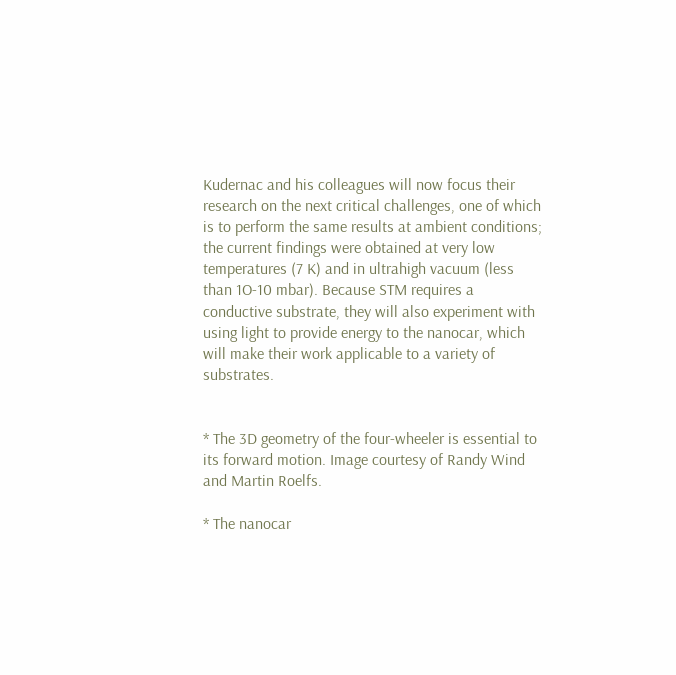Kudernac and his colleagues will now focus their research on the next critical challenges, one of which is to perform the same results at ambient conditions; the current findings were obtained at very low temperatures (7 K) and in ultrahigh vacuum (less than 1O-10 mbar). Because STM requires a conductive substrate, they will also experiment with using light to provide energy to the nanocar, which will make their work applicable to a variety of substrates.


* The 3D geometry of the four-wheeler is essential to its forward motion. Image courtesy of Randy Wind and Martin Roelfs.

* The nanocar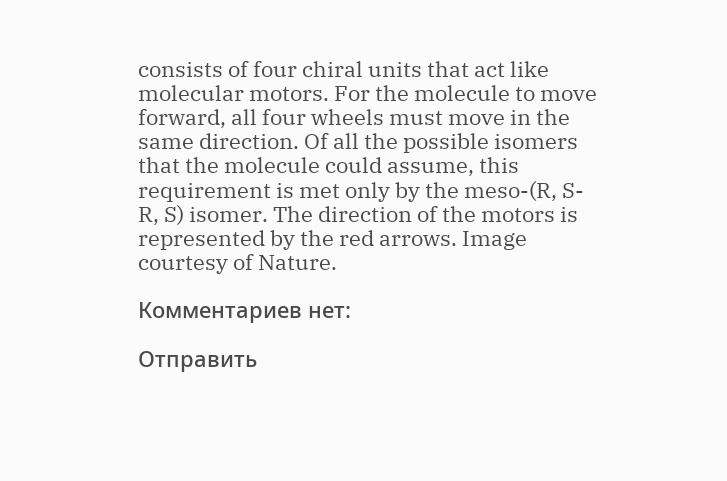consists of four chiral units that act like molecular motors. For the molecule to move forward, all four wheels must move in the same direction. Of all the possible isomers that the molecule could assume, this requirement is met only by the meso-(R, S-R, S) isomer. The direction of the motors is represented by the red arrows. Image courtesy of Nature.

Комментариев нет:

Отправить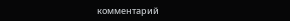комментарий